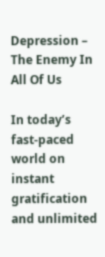Depression – The Enemy In All Of Us

In today’s fast-paced world on instant gratification and unlimited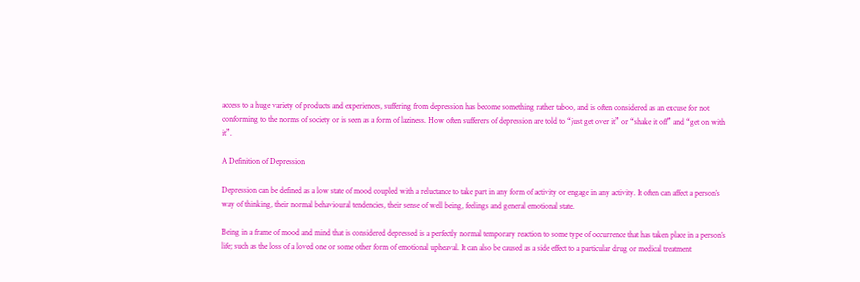access to a huge variety of products and experiences, suffering from depression has become something rather taboo, and is often considered as an excuse for not conforming to the norms of society or is seen as a form of laziness. How often sufferers of depression are told to “just get over it” or “shake it off” and “get on with it”.

A Definition of Depression

Depression can be defined as a low state of mood coupled with a reluctance to take part in any form of activity or engage in any activity. It often can affect a person’s way of thinking, their normal behavioural tendencies, their sense of well being, feelings and general emotional state.

Being in a frame of mood and mind that is considered depressed is a perfectly normal temporary reaction to some type of occurrence that has taken place in a person’s life; such as the loss of a loved one or some other form of emotional upheaval. It can also be caused as a side effect to a particular drug or medical treatment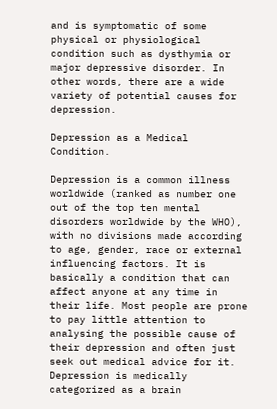and is symptomatic of some physical or physiological condition such as dysthymia or major depressive disorder. In other words, there are a wide variety of potential causes for depression.

Depression as a Medical Condition.

Depression is a common illness worldwide (ranked as number one out of the top ten mental disorders worldwide by the WHO), with no divisions made according to age, gender, race or external influencing factors. It is basically a condition that can affect anyone at any time in their life. Most people are prone to pay little attention to analysing the possible cause of their depression and often just seek out medical advice for it. Depression is medically categorized as a brain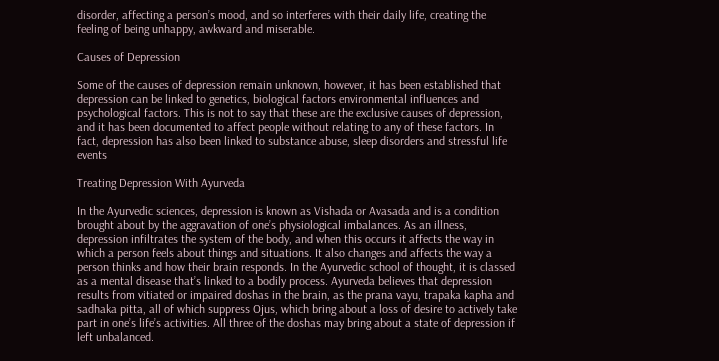disorder, affecting a person’s mood, and so interferes with their daily life, creating the feeling of being unhappy, awkward and miserable.

Causes of Depression

Some of the causes of depression remain unknown, however, it has been established that depression can be linked to genetics, biological factors environmental influences and psychological factors. This is not to say that these are the exclusive causes of depression, and it has been documented to affect people without relating to any of these factors. In fact, depression has also been linked to substance abuse, sleep disorders and stressful life events

Treating Depression With Ayurveda

In the Ayurvedic sciences, depression is known as Vishada or Avasada and is a condition brought about by the aggravation of one’s physiological imbalances. As an illness, depression infiltrates the system of the body, and when this occurs it affects the way in which a person feels about things and situations. It also changes and affects the way a person thinks and how their brain responds. In the Ayurvedic school of thought, it is classed as a mental disease that’s linked to a bodily process. Ayurveda believes that depression results from vitiated or impaired doshas in the brain, as the prana vayu, trapaka kapha and sadhaka pitta, all of which suppress Ojus, which bring about a loss of desire to actively take part in one’s life’s activities. All three of the doshas may bring about a state of depression if left unbalanced.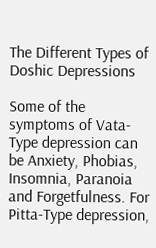The Different Types of Doshic Depressions

Some of the symptoms of Vata-Type depression can be Anxiety, Phobias, Insomnia, Paranoia and Forgetfulness. For Pitta-Type depression,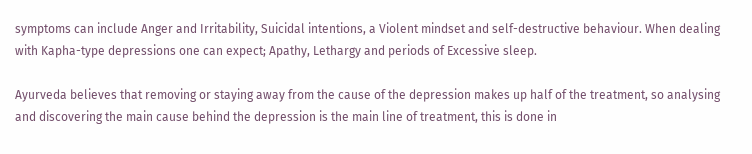symptoms can include Anger and Irritability, Suicidal intentions, a Violent mindset and self-destructive behaviour. When dealing with Kapha-type depressions one can expect; Apathy, Lethargy and periods of Excessive sleep.

Ayurveda believes that removing or staying away from the cause of the depression makes up half of the treatment, so analysing and discovering the main cause behind the depression is the main line of treatment, this is done in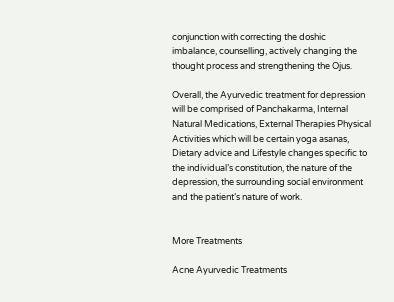conjunction with correcting the doshic imbalance, counselling, actively changing the thought process and strengthening the Ojus.

Overall, the Ayurvedic treatment for depression will be comprised of Panchakarma, Internal Natural Medications, External Therapies Physical Activities which will be certain yoga asanas, Dietary advice and Lifestyle changes specific to the individual’s constitution, the nature of the depression, the surrounding social environment and the patient’s nature of work.


More Treatments

Acne Ayurvedic Treatments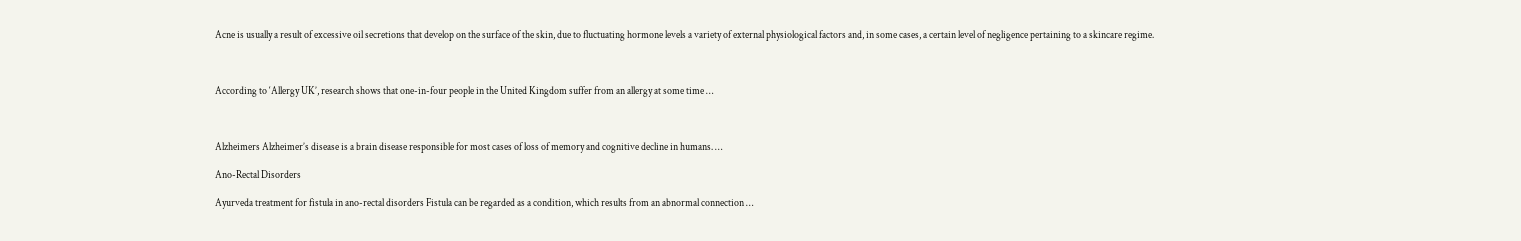Acne is usually a result of excessive oil secretions that develop on the surface of the skin, due to fluctuating hormone levels a variety of external physiological factors and, in some cases, a certain level of negligence pertaining to a skincare regime.



According to ‘Allergy UK’, research shows that one-in-four people in the United Kingdom suffer from an allergy at some time …



Alzheimers Alzheimer’s disease is a brain disease responsible for most cases of loss of memory and cognitive decline in humans. …

Ano-Rectal Disorders

Ayurveda treatment for fistula in ano-rectal disorders Fistula can be regarded as a condition, which results from an abnormal connection …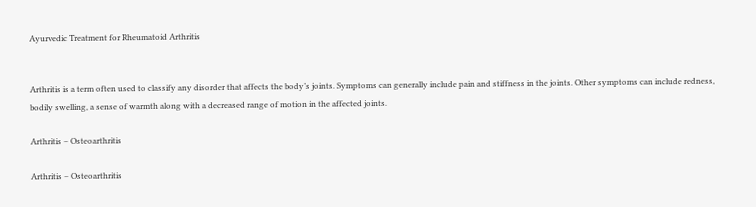Ayurvedic Treatment for Rheumatoid Arthritis


Arthritis is a term often used to classify any disorder that affects the body’s joints. Symptoms can generally include pain and stiffness in the joints. Other symptoms can include redness, bodily swelling, a sense of warmth along with a decreased range of motion in the affected joints.

Arthritis – Osteoarthritis

Arthritis – Osteoarthritis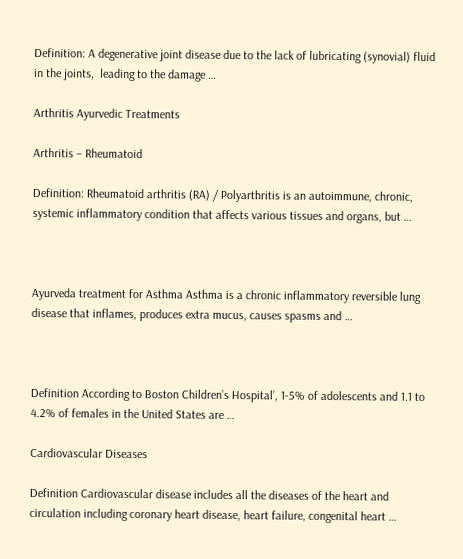Definition: A degenerative joint disease due to the lack of lubricating (synovial) fluid in the joints,  leading to the damage …

Arthritis Ayurvedic Treatments

Arthritis – Rheumatoid

Definition: Rheumatoid arthritis (RA) / Polyarthritis is an autoimmune, chronic, systemic inflammatory condition that affects various tissues and organs, but …



Ayurveda treatment for Asthma Asthma is a chronic inflammatory reversible lung disease that inflames, produces extra mucus, causes spasms and …



Definition According to Boston Children’s Hospital’, 1-5% of adolescents and 1.1 to 4.2% of females in the United States are …

Cardiovascular Diseases

Definition Cardiovascular disease includes all the diseases of the heart and circulation including coronary heart disease, heart failure, congenital heart …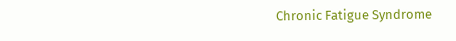Chronic Fatigue Syndrome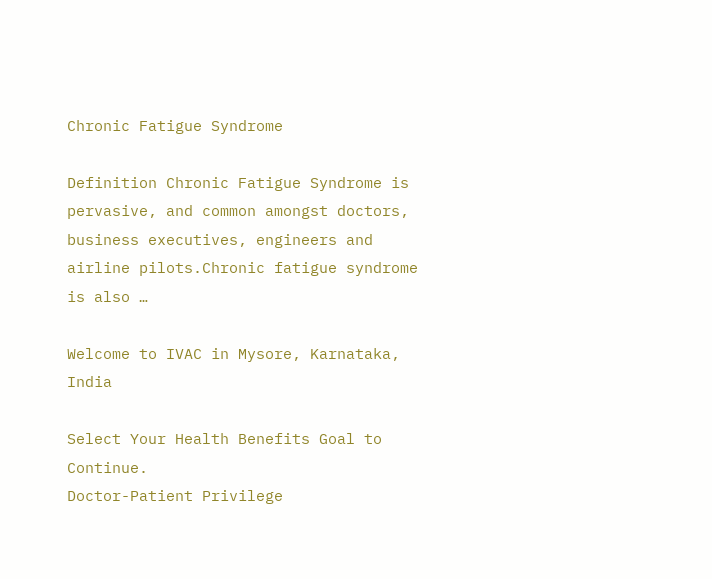Chronic Fatigue Syndrome

Definition Chronic Fatigue Syndrome is pervasive, and common amongst doctors, business executives, engineers and airline pilots.Chronic fatigue syndrome is also …

Welcome to IVAC in Mysore, Karnataka, India

Select Your Health Benefits Goal to Continue.
Doctor-Patient Privilege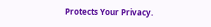Protects Your Privacy.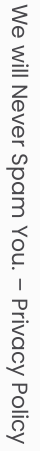We will Never Spam You. – Privacy Policy